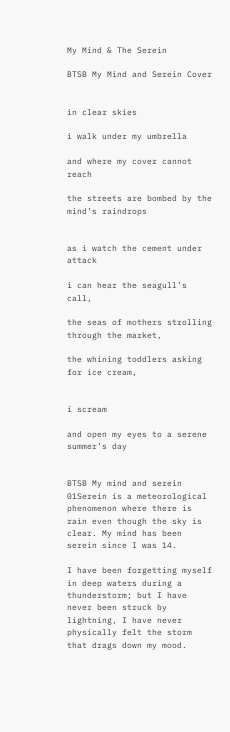My Mind & The Serein

BTSB My Mind and Serein Cover


in clear skies

i walk under my umbrella

and where my cover cannot reach

the streets are bombed by the mind’s raindrops


as i watch the cement under attack

i can hear the seagull’s call,

the seas of mothers strolling through the market,

the whining toddlers asking for ice cream,


i scream

and open my eyes to a serene summer’s day


BTSB My mind and serein 01Serein is a meteorological phenomenon where there is rain even though the sky is clear. My mind has been serein since I was 14.

I have been forgetting myself in deep waters during a thunderstorm; but I have never been struck by lightning, I have never physically felt the storm that drags down my mood.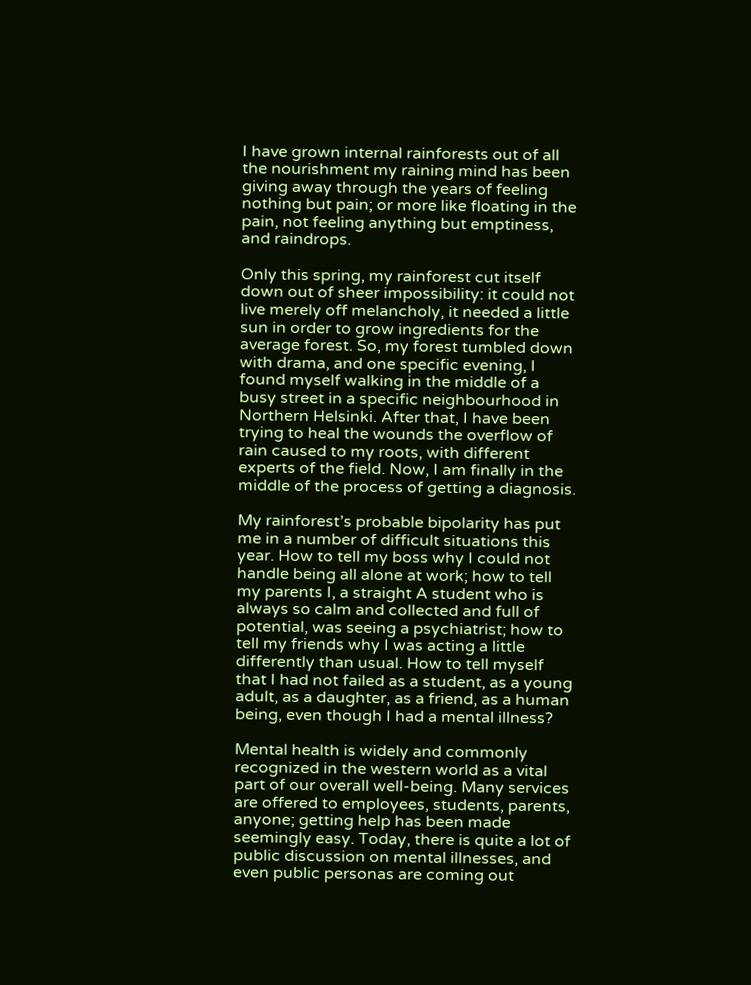I have grown internal rainforests out of all the nourishment my raining mind has been giving away through the years of feeling nothing but pain; or more like floating in the pain, not feeling anything but emptiness, and raindrops.

Only this spring, my rainforest cut itself down out of sheer impossibility: it could not live merely off melancholy, it needed a little sun in order to grow ingredients for the average forest. So, my forest tumbled down with drama, and one specific evening, I found myself walking in the middle of a busy street in a specific neighbourhood in Northern Helsinki. After that, I have been trying to heal the wounds the overflow of rain caused to my roots, with different experts of the field. Now, I am finally in the middle of the process of getting a diagnosis.

My rainforest’s probable bipolarity has put me in a number of difficult situations this year. How to tell my boss why I could not handle being all alone at work; how to tell my parents I, a straight A student who is always so calm and collected and full of potential, was seeing a psychiatrist; how to tell my friends why I was acting a little differently than usual. How to tell myself that I had not failed as a student, as a young adult, as a daughter, as a friend, as a human being, even though I had a mental illness?

Mental health is widely and commonly recognized in the western world as a vital part of our overall well-being. Many services are offered to employees, students, parents, anyone; getting help has been made seemingly easy. Today, there is quite a lot of public discussion on mental illnesses, and even public personas are coming out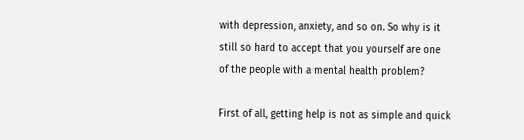with depression, anxiety, and so on. So why is it still so hard to accept that you yourself are one of the people with a mental health problem?

First of all, getting help is not as simple and quick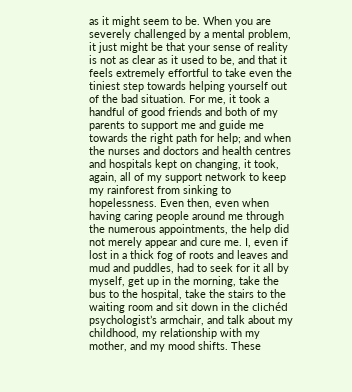as it might seem to be. When you are severely challenged by a mental problem, it just might be that your sense of reality is not as clear as it used to be, and that it feels extremely effortful to take even the tiniest step towards helping yourself out of the bad situation. For me, it took a handful of good friends and both of my parents to support me and guide me towards the right path for help; and when the nurses and doctors and health centres and hospitals kept on changing, it took, again, all of my support network to keep my rainforest from sinking to hopelessness. Even then, even when having caring people around me through the numerous appointments, the help did not merely appear and cure me. I, even if lost in a thick fog of roots and leaves and mud and puddles, had to seek for it all by myself, get up in the morning, take the bus to the hospital, take the stairs to the waiting room and sit down in the clichéd psychologist’s armchair, and talk about my childhood, my relationship with my mother, and my mood shifts. These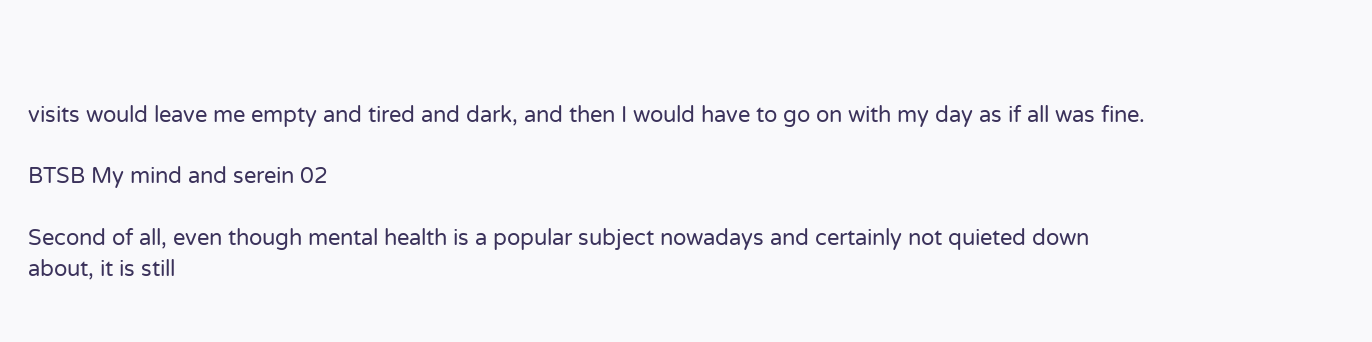visits would leave me empty and tired and dark, and then I would have to go on with my day as if all was fine.

BTSB My mind and serein 02

Second of all, even though mental health is a popular subject nowadays and certainly not quieted down about, it is still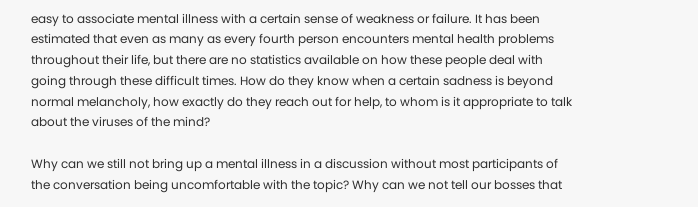easy to associate mental illness with a certain sense of weakness or failure. It has been estimated that even as many as every fourth person encounters mental health problems throughout their life, but there are no statistics available on how these people deal with going through these difficult times. How do they know when a certain sadness is beyond normal melancholy, how exactly do they reach out for help, to whom is it appropriate to talk about the viruses of the mind?

Why can we still not bring up a mental illness in a discussion without most participants of the conversation being uncomfortable with the topic? Why can we not tell our bosses that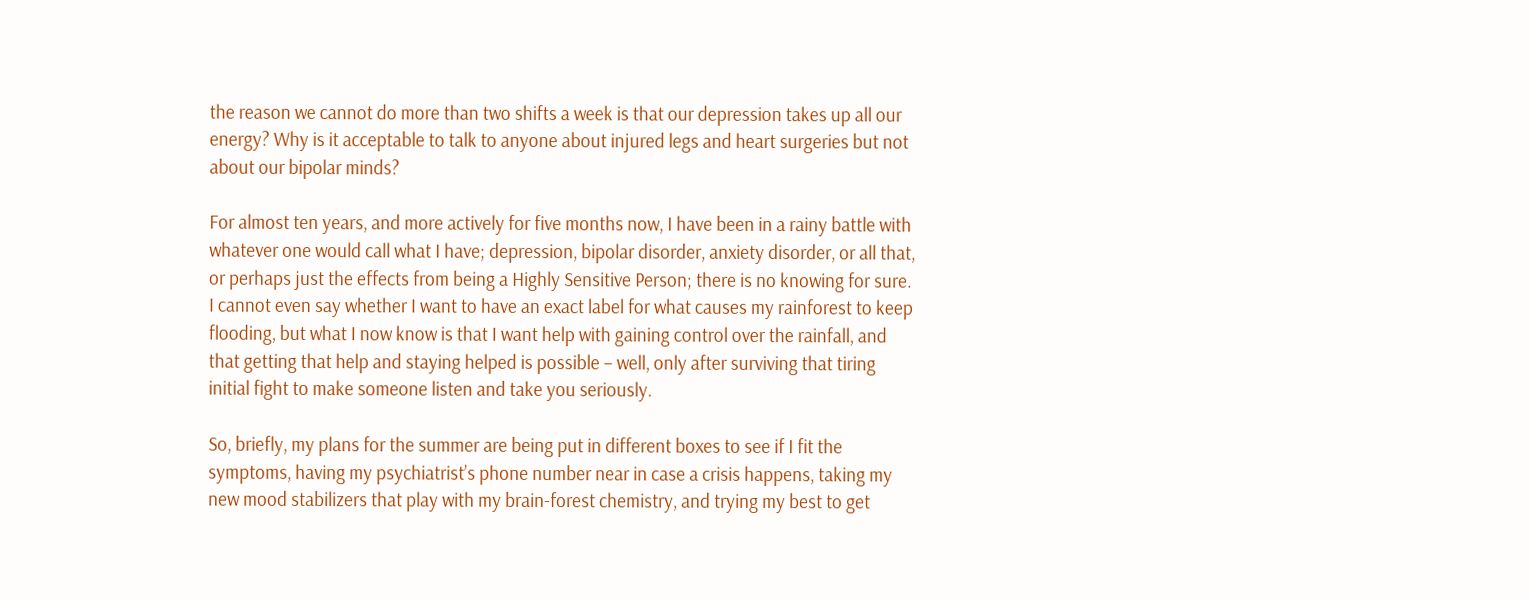the reason we cannot do more than two shifts a week is that our depression takes up all our energy? Why is it acceptable to talk to anyone about injured legs and heart surgeries but not about our bipolar minds?

For almost ten years, and more actively for five months now, I have been in a rainy battle with whatever one would call what I have; depression, bipolar disorder, anxiety disorder, or all that, or perhaps just the effects from being a Highly Sensitive Person; there is no knowing for sure. I cannot even say whether I want to have an exact label for what causes my rainforest to keep flooding, but what I now know is that I want help with gaining control over the rainfall, and that getting that help and staying helped is possible – well, only after surviving that tiring initial fight to make someone listen and take you seriously.

So, briefly, my plans for the summer are being put in different boxes to see if I fit the symptoms, having my psychiatrist’s phone number near in case a crisis happens, taking my new mood stabilizers that play with my brain-forest chemistry, and trying my best to get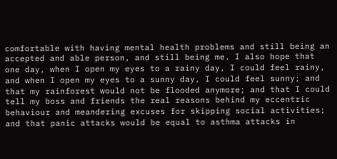comfortable with having mental health problems and still being an accepted and able person, and still being me. I also hope that one day, when I open my eyes to a rainy day, I could feel rainy, and when I open my eyes to a sunny day, I could feel sunny; and that my rainforest would not be flooded anymore; and that I could tell my boss and friends the real reasons behind my eccentric behaviour and meandering excuses for skipping social activities; and that panic attacks would be equal to asthma attacks in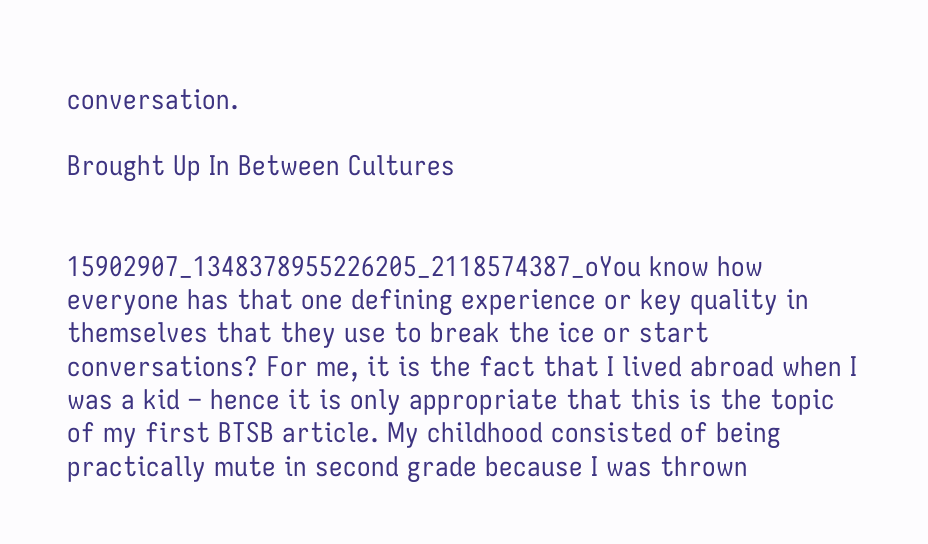conversation.

Brought Up In Between Cultures


15902907_1348378955226205_2118574387_oYou know how everyone has that one defining experience or key quality in themselves that they use to break the ice or start conversations? For me, it is the fact that I lived abroad when I was a kid – hence it is only appropriate that this is the topic of my first BTSB article. My childhood consisted of being practically mute in second grade because I was thrown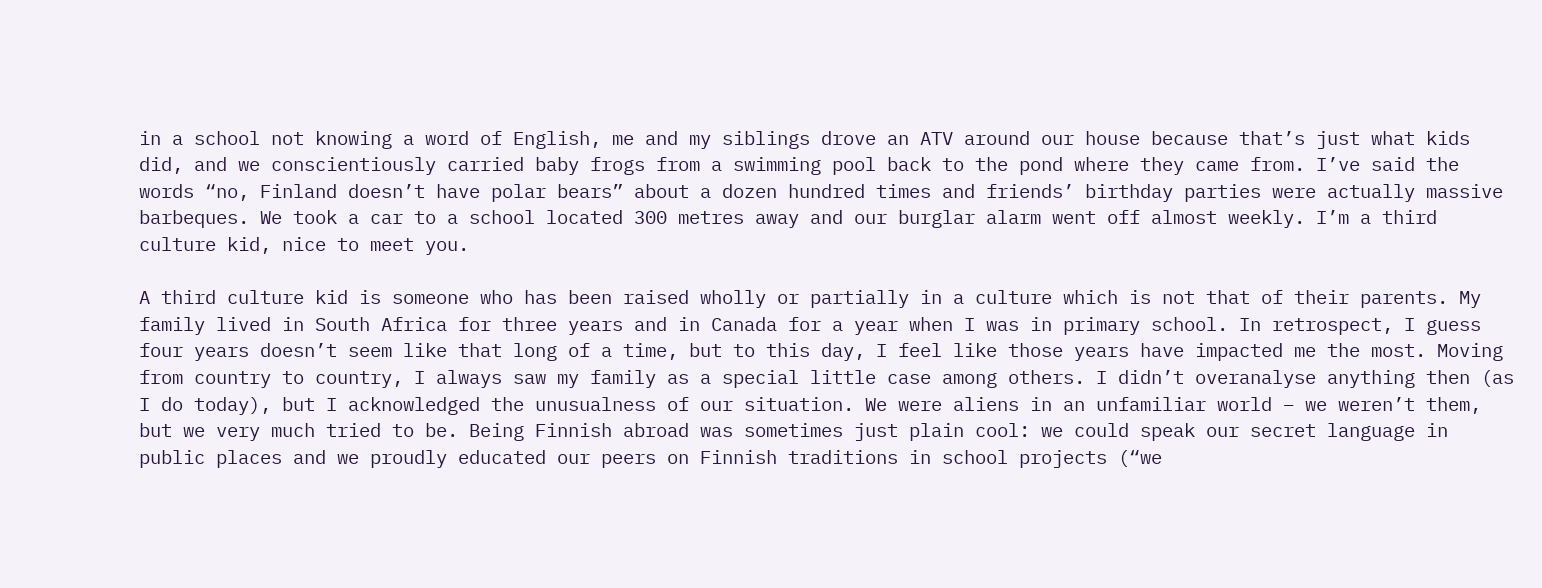in a school not knowing a word of English, me and my siblings drove an ATV around our house because that’s just what kids did, and we conscientiously carried baby frogs from a swimming pool back to the pond where they came from. I’ve said the words “no, Finland doesn’t have polar bears” about a dozen hundred times and friends’ birthday parties were actually massive barbeques. We took a car to a school located 300 metres away and our burglar alarm went off almost weekly. I’m a third culture kid, nice to meet you.

A third culture kid is someone who has been raised wholly or partially in a culture which is not that of their parents. My family lived in South Africa for three years and in Canada for a year when I was in primary school. In retrospect, I guess four years doesn’t seem like that long of a time, but to this day, I feel like those years have impacted me the most. Moving from country to country, I always saw my family as a special little case among others. I didn’t overanalyse anything then (as I do today), but I acknowledged the unusualness of our situation. We were aliens in an unfamiliar world – we weren’t them, but we very much tried to be. Being Finnish abroad was sometimes just plain cool: we could speak our secret language in public places and we proudly educated our peers on Finnish traditions in school projects (“we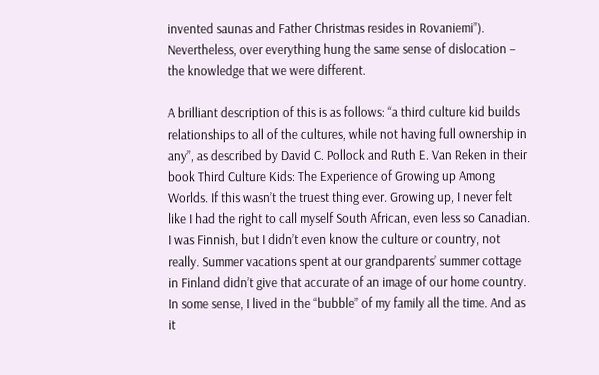invented saunas and Father Christmas resides in Rovaniemi”). Nevertheless, over everything hung the same sense of dislocation – the knowledge that we were different.

A brilliant description of this is as follows: “a third culture kid builds relationships to all of the cultures, while not having full ownership in any”, as described by David C. Pollock and Ruth E. Van Reken in their book Third Culture Kids: The Experience of Growing up Among Worlds. If this wasn’t the truest thing ever. Growing up, I never felt like I had the right to call myself South African, even less so Canadian. I was Finnish, but I didn’t even know the culture or country, not really. Summer vacations spent at our grandparents’ summer cottage in Finland didn’t give that accurate of an image of our home country. In some sense, I lived in the “bubble” of my family all the time. And as it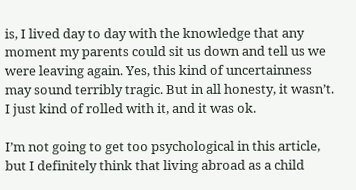is, I lived day to day with the knowledge that any moment my parents could sit us down and tell us we were leaving again. Yes, this kind of uncertainness may sound terribly tragic. But in all honesty, it wasn’t. I just kind of rolled with it, and it was ok.

I’m not going to get too psychological in this article, but I definitely think that living abroad as a child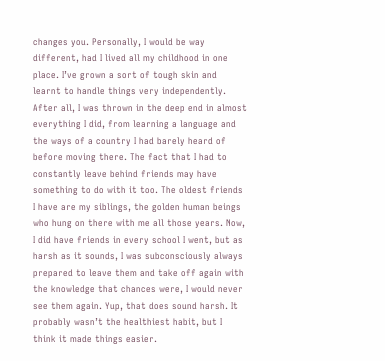changes you. Personally, I would be way different, had I lived all my childhood in one place. I’ve grown a sort of tough skin and learnt to handle things very independently. After all, I was thrown in the deep end in almost everything I did, from learning a language and the ways of a country I had barely heard of before moving there. The fact that I had to constantly leave behind friends may have something to do with it too. The oldest friends I have are my siblings, the golden human beings who hung on there with me all those years. Now, I did have friends in every school I went, but as harsh as it sounds, I was subconsciously always prepared to leave them and take off again with the knowledge that chances were, I would never see them again. Yup, that does sound harsh. It probably wasn’t the healthiest habit, but I think it made things easier.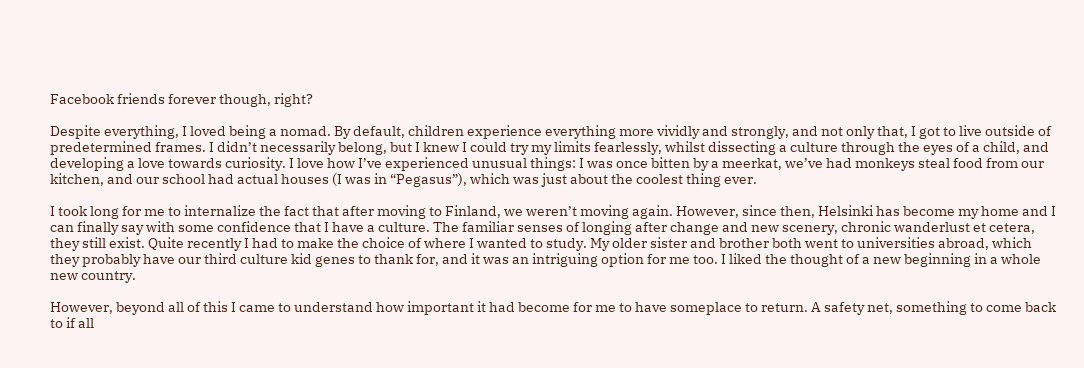Facebook friends forever though, right?

Despite everything, I loved being a nomad. By default, children experience everything more vividly and strongly, and not only that, I got to live outside of predetermined frames. I didn’t necessarily belong, but I knew I could try my limits fearlessly, whilst dissecting a culture through the eyes of a child, and developing a love towards curiosity. I love how I’ve experienced unusual things: I was once bitten by a meerkat, we’ve had monkeys steal food from our kitchen, and our school had actual houses (I was in “Pegasus”), which was just about the coolest thing ever.

I took long for me to internalize the fact that after moving to Finland, we weren’t moving again. However, since then, Helsinki has become my home and I can finally say with some confidence that I have a culture. The familiar senses of longing after change and new scenery, chronic wanderlust et cetera, they still exist. Quite recently I had to make the choice of where I wanted to study. My older sister and brother both went to universities abroad, which they probably have our third culture kid genes to thank for, and it was an intriguing option for me too. I liked the thought of a new beginning in a whole new country.

However, beyond all of this I came to understand how important it had become for me to have someplace to return. A safety net, something to come back to if all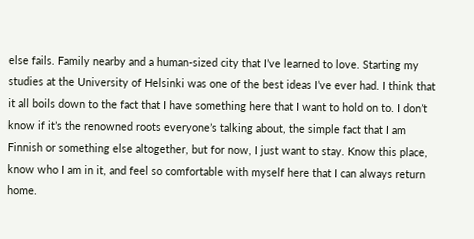else fails. Family nearby and a human-sized city that I’ve learned to love. Starting my studies at the University of Helsinki was one of the best ideas I’ve ever had. I think that it all boils down to the fact that I have something here that I want to hold on to. I don’t know if it’s the renowned roots everyone’s talking about, the simple fact that I am Finnish or something else altogether, but for now, I just want to stay. Know this place, know who I am in it, and feel so comfortable with myself here that I can always return home.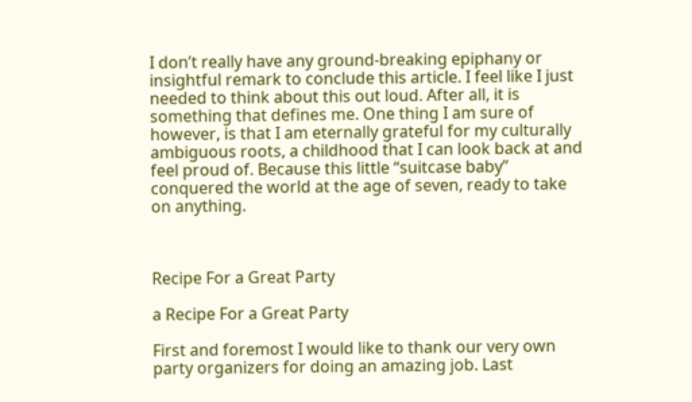I don’t really have any ground-breaking epiphany or insightful remark to conclude this article. I feel like I just needed to think about this out loud. After all, it is something that defines me. One thing I am sure of however, is that I am eternally grateful for my culturally ambiguous roots, a childhood that I can look back at and feel proud of. Because this little “suitcase baby” conquered the world at the age of seven, ready to take on anything.



Recipe For a Great Party

a Recipe For a Great Party

First and foremost I would like to thank our very own party organizers for doing an amazing job. Last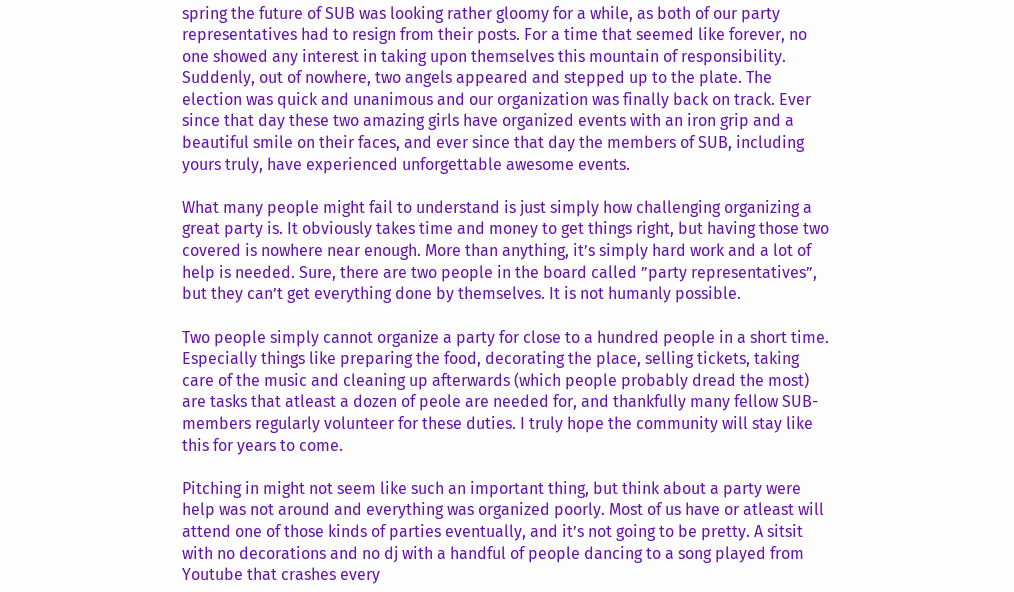spring the future of SUB was looking rather gloomy for a while, as both of our party representatives had to resign from their posts. For a time that seemed like forever, no one showed any interest in taking upon themselves this mountain of responsibility. Suddenly, out of nowhere, two angels appeared and stepped up to the plate. The election was quick and unanimous and our organization was finally back on track. Ever since that day these two amazing girls have organized events with an iron grip and a beautiful smile on their faces, and ever since that day the members of SUB, including yours truly, have experienced unforgettable awesome events.

What many people might fail to understand is just simply how challenging organizing a great party is. It obviously takes time and money to get things right, but having those two covered is nowhere near enough. More than anything, it’s simply hard work and a lot of help is needed. Sure, there are two people in the board called ”party representatives”, but they can’t get everything done by themselves. It is not humanly possible.

Two people simply cannot organize a party for close to a hundred people in a short time. Especially things like preparing the food, decorating the place, selling tickets, taking care of the music and cleaning up afterwards (which people probably dread the most) are tasks that atleast a dozen of peole are needed for, and thankfully many fellow SUB-members regularly volunteer for these duties. I truly hope the community will stay like this for years to come.

Pitching in might not seem like such an important thing, but think about a party were help was not around and everything was organized poorly. Most of us have or atleast will attend one of those kinds of parties eventually, and it’s not going to be pretty. A sitsit with no decorations and no dj with a handful of people dancing to a song played from Youtube that crashes every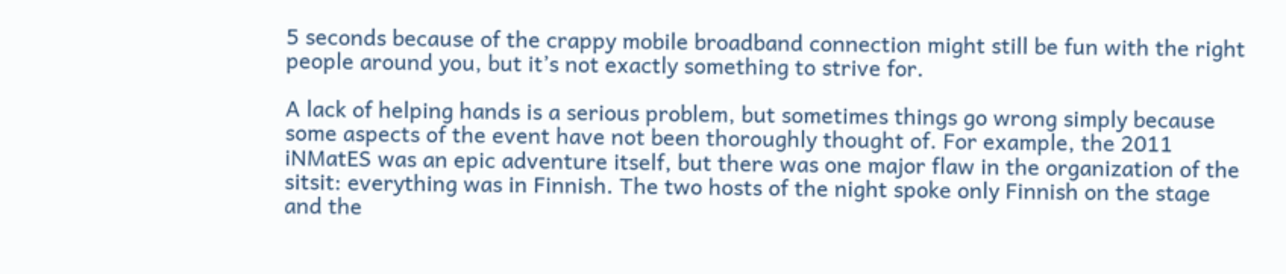5 seconds because of the crappy mobile broadband connection might still be fun with the right people around you, but it’s not exactly something to strive for.

A lack of helping hands is a serious problem, but sometimes things go wrong simply because some aspects of the event have not been thoroughly thought of. For example, the 2011 iNMatES was an epic adventure itself, but there was one major flaw in the organization of the sitsit: everything was in Finnish. The two hosts of the night spoke only Finnish on the stage and the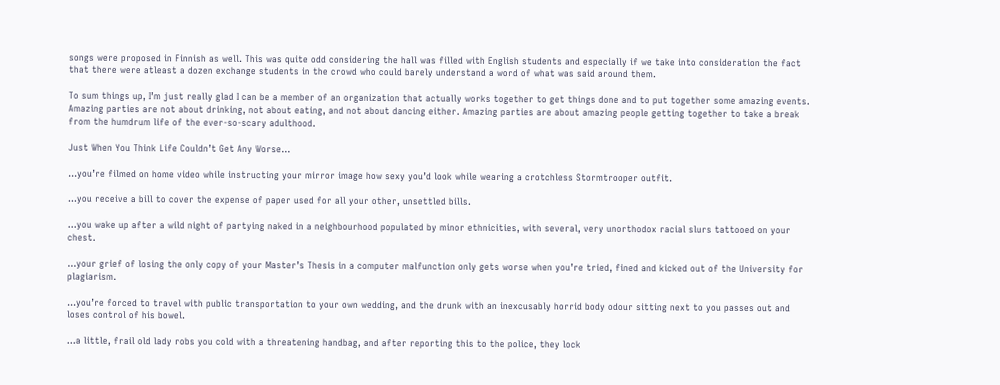songs were proposed in Finnish as well. This was quite odd considering the hall was filled with English students and especially if we take into consideration the fact that there were atleast a dozen exchange students in the crowd who could barely understand a word of what was said around them.

To sum things up, I’m just really glad I can be a member of an organization that actually works together to get things done and to put together some amazing events. Amazing parties are not about drinking, not about eating, and not about dancing either. Amazing parties are about amazing people getting together to take a break from the humdrum life of the ever-so-scary adulthood.

Just When You Think Life Couldn’t Get Any Worse…

…you’re filmed on home video while instructing your mirror image how sexy you’d look while wearing a crotchless Stormtrooper outfit.

…you receive a bill to cover the expense of paper used for all your other, unsettled bills.

…you wake up after a wild night of partying naked in a neighbourhood populated by minor ethnicities, with several, very unorthodox racial slurs tattooed on your chest.

…your grief of losing the only copy of your Master’s Thesis in a computer malfunction only gets worse when you’re tried, fined and kicked out of the University for plagiarism.

…you’re forced to travel with public transportation to your own wedding, and the drunk with an inexcusably horrid body odour sitting next to you passes out and loses control of his bowel.

…a little, frail old lady robs you cold with a threatening handbag, and after reporting this to the police, they lock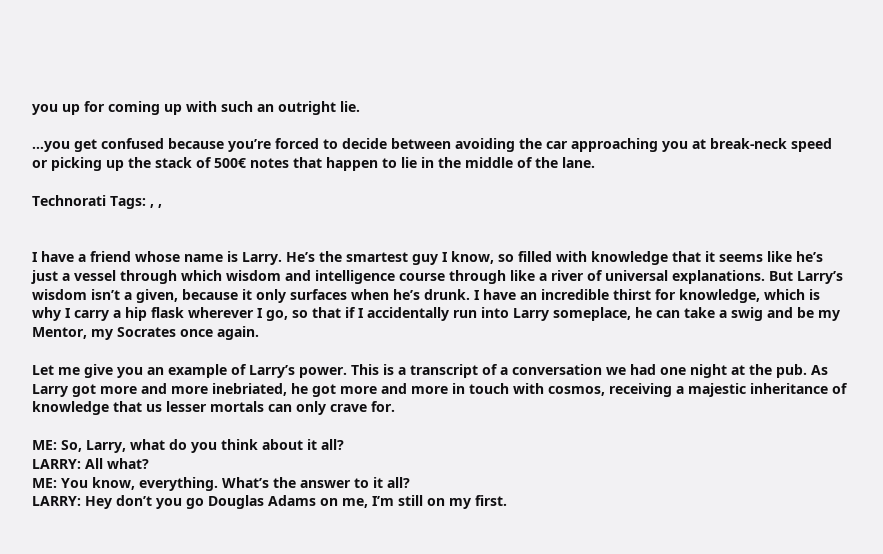you up for coming up with such an outright lie.

…you get confused because you’re forced to decide between avoiding the car approaching you at break-neck speed or picking up the stack of 500€ notes that happen to lie in the middle of the lane.

Technorati Tags: , ,


I have a friend whose name is Larry. He’s the smartest guy I know, so filled with knowledge that it seems like he’s just a vessel through which wisdom and intelligence course through like a river of universal explanations. But Larry’s wisdom isn’t a given, because it only surfaces when he’s drunk. I have an incredible thirst for knowledge, which is why I carry a hip flask wherever I go, so that if I accidentally run into Larry someplace, he can take a swig and be my Mentor, my Socrates once again.

Let me give you an example of Larry’s power. This is a transcript of a conversation we had one night at the pub. As Larry got more and more inebriated, he got more and more in touch with cosmos, receiving a majestic inheritance of knowledge that us lesser mortals can only crave for.

ME: So, Larry, what do you think about it all?
LARRY: All what?
ME: You know, everything. What’s the answer to it all?
LARRY: Hey don’t you go Douglas Adams on me, I’m still on my first.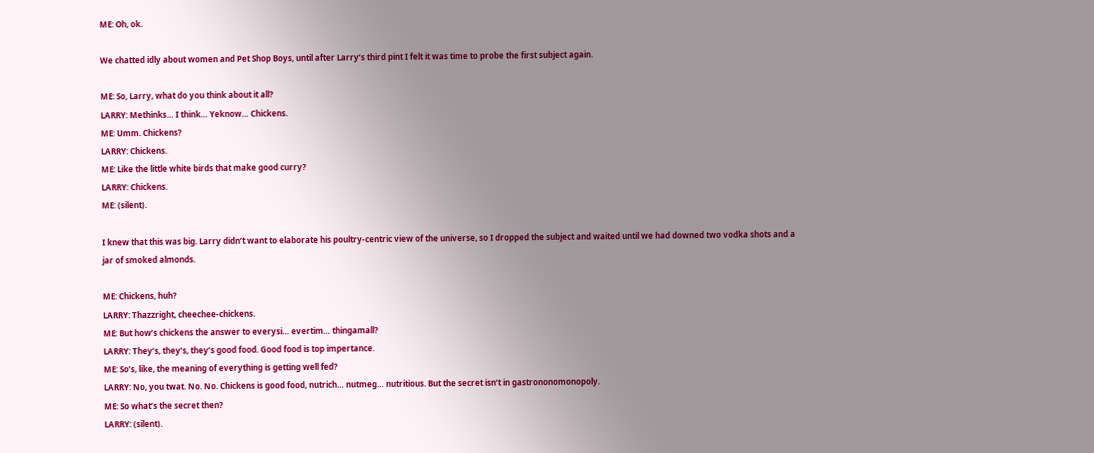ME: Oh, ok.

We chatted idly about women and Pet Shop Boys, until after Larry’s third pint I felt it was time to probe the first subject again.

ME: So, Larry, what do you think about it all?
LARRY: Methinks… I think… Yeknow… Chickens.
ME: Umm. Chickens?
LARRY: Chickens.
ME: Like the little white birds that make good curry?
LARRY: Chickens.
ME: (silent).

I knew that this was big. Larry didn’t want to elaborate his poultry-centric view of the universe, so I dropped the subject and waited until we had downed two vodka shots and a jar of smoked almonds.

ME: Chickens, huh?
LARRY: Thazzright, cheechee-chickens.
ME: But how’s chickens the answer to everysi… evertim… thingamall?
LARRY: They’s, they’s, they’s good food. Good food is top impertance.
ME: So’s, like, the meaning of everything is getting well fed?
LARRY: No, you twat. No. No. Chickens is good food, nutrich… nutmeg… nutritious. But the secret isn’t in gastrononomonopoly.
ME: So what’s the secret then?
LARRY: (silent).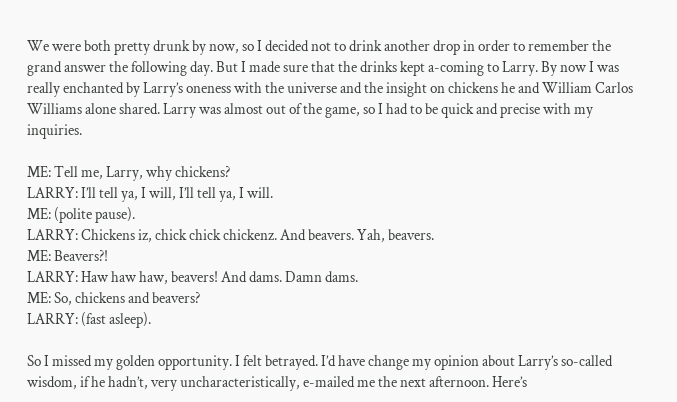We were both pretty drunk by now, so I decided not to drink another drop in order to remember the grand answer the following day. But I made sure that the drinks kept a-coming to Larry. By now I was really enchanted by Larry’s oneness with the universe and the insight on chickens he and William Carlos Williams alone shared. Larry was almost out of the game, so I had to be quick and precise with my inquiries.

ME: Tell me, Larry, why chickens?
LARRY: I’ll tell ya, I will, I’ll tell ya, I will.
ME: (polite pause).
LARRY: Chickens iz, chick chick chickenz. And beavers. Yah, beavers.
ME: Beavers?!
LARRY: Haw haw haw, beavers! And dams. Damn dams.
ME: So, chickens and beavers?
LARRY: (fast asleep).

So I missed my golden opportunity. I felt betrayed. I’d have change my opinion about Larry’s so-called wisdom, if he hadn’t, very uncharacteristically, e-mailed me the next afternoon. Here’s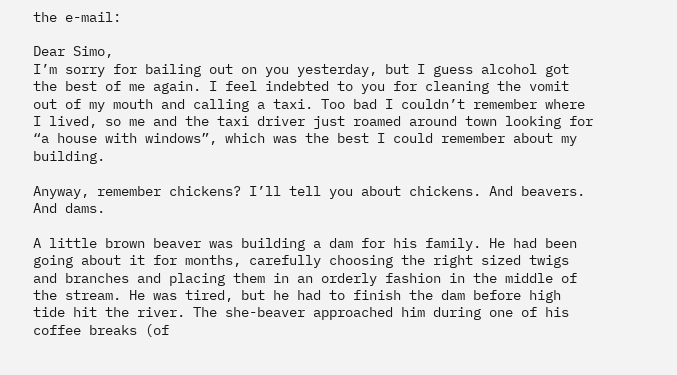the e-mail:

Dear Simo,
I’m sorry for bailing out on you yesterday, but I guess alcohol got the best of me again. I feel indebted to you for cleaning the vomit out of my mouth and calling a taxi. Too bad I couldn’t remember where I lived, so me and the taxi driver just roamed around town looking for “a house with windows”, which was the best I could remember about my building.

Anyway, remember chickens? I’ll tell you about chickens. And beavers. And dams.

A little brown beaver was building a dam for his family. He had been going about it for months, carefully choosing the right sized twigs and branches and placing them in an orderly fashion in the middle of the stream. He was tired, but he had to finish the dam before high tide hit the river. The she-beaver approached him during one of his coffee breaks (of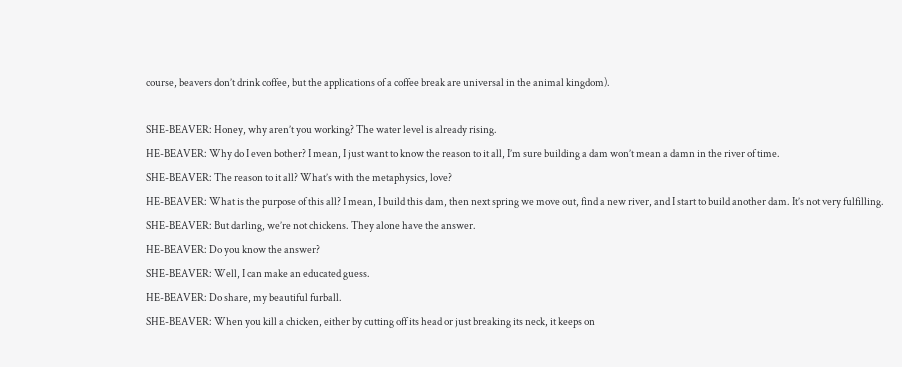course, beavers don’t drink coffee, but the applications of a coffee break are universal in the animal kingdom).

SHE-BEAVER: Honey, why aren’t you working? The water level is already rising.
HE-BEAVER: Why do I even bother? I mean, I just want to know the reason to it all, I’m sure building a dam won’t mean a damn in the river of time.
SHE-BEAVER: The reason to it all? What’s with the metaphysics, love?
HE-BEAVER: What is the purpose of this all? I mean, I build this dam, then next spring we move out, find a new river, and I start to build another dam. It’s not very fulfilling.
SHE-BEAVER: But darling, we’re not chickens. They alone have the answer.
HE-BEAVER: Do you know the answer?
SHE-BEAVER: Well, I can make an educated guess.
HE-BEAVER: Do share, my beautiful furball.
SHE-BEAVER: When you kill a chicken, either by cutting off its head or just breaking its neck, it keeps on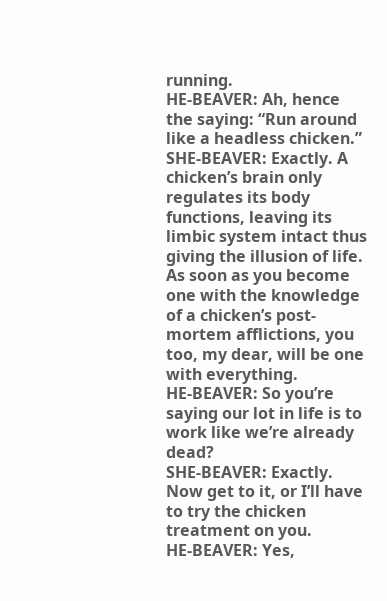running.
HE-BEAVER: Ah, hence the saying: “Run around like a headless chicken.”
SHE-BEAVER: Exactly. A chicken’s brain only regulates its body functions, leaving its limbic system intact thus giving the illusion of life. As soon as you become one with the knowledge of a chicken’s post-mortem afflictions, you too, my dear, will be one with everything.
HE-BEAVER: So you’re saying our lot in life is to work like we’re already dead?
SHE-BEAVER: Exactly. Now get to it, or I’ll have to try the chicken treatment on you.
HE-BEAVER: Yes,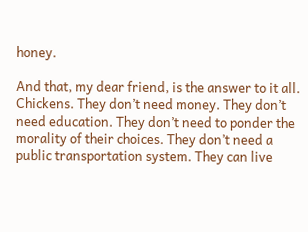honey.

And that, my dear friend, is the answer to it all. Chickens. They don’t need money. They don’t need education. They don’t need to ponder the morality of their choices. They don’t need a public transportation system. They can live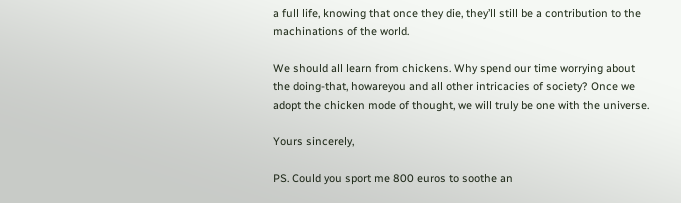a full life, knowing that once they die, they’ll still be a contribution to the machinations of the world.

We should all learn from chickens. Why spend our time worrying about the doing-that, howareyou and all other intricacies of society? Once we adopt the chicken mode of thought, we will truly be one with the universe.

Yours sincerely,

PS. Could you sport me 800 euros to soothe an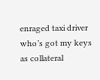enraged taxi driver who’s got my keys as collateral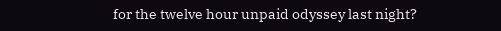for the twelve hour unpaid odyssey last night?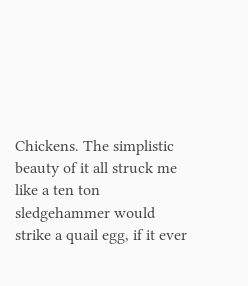Chickens. The simplistic beauty of it all struck me like a ten ton sledgehammer would strike a quail egg, if it ever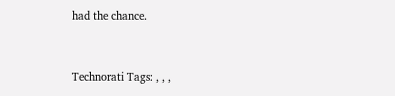had the chance.


Technorati Tags: , , ,